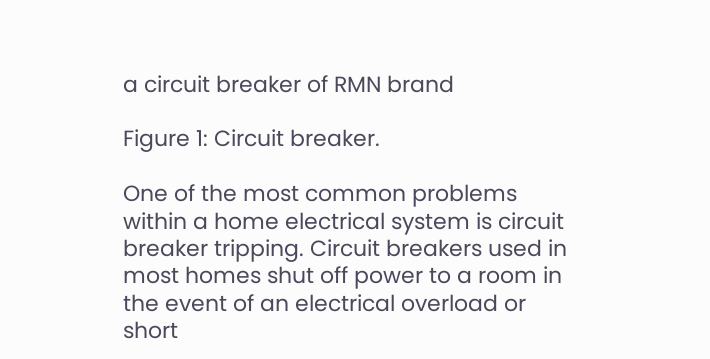a circuit breaker of RMN brand

Figure 1: Circuit breaker.

One of the most common problems within a home electrical system is circuit breaker tripping. Circuit breakers used in most homes shut off power to a room in the event of an electrical overload or short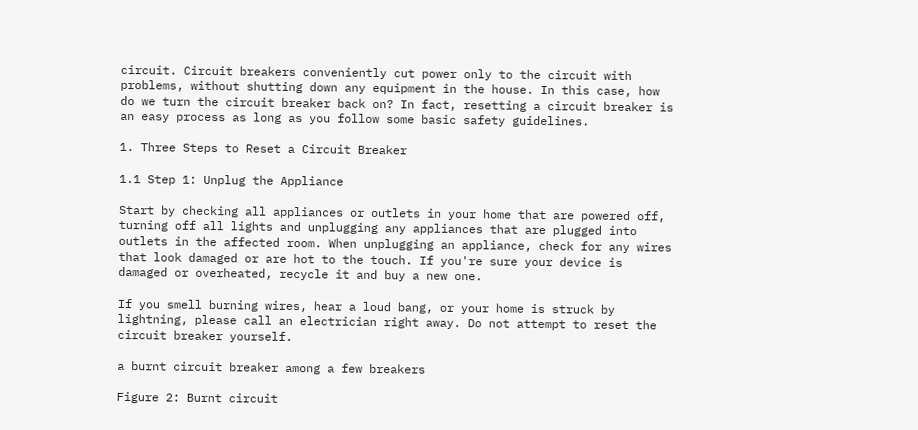circuit. Circuit breakers conveniently cut power only to the circuit with problems, without shutting down any equipment in the house. In this case, how do we turn the circuit breaker back on? In fact, resetting a circuit breaker is an easy process as long as you follow some basic safety guidelines.

1. Three Steps to Reset a Circuit Breaker

1.1 Step 1: Unplug the Appliance

Start by checking all appliances or outlets in your home that are powered off, turning off all lights and unplugging any appliances that are plugged into outlets in the affected room. When unplugging an appliance, check for any wires that look damaged or are hot to the touch. If you're sure your device is damaged or overheated, recycle it and buy a new one.

If you smell burning wires, hear a loud bang, or your home is struck by lightning, please call an electrician right away. Do not attempt to reset the circuit breaker yourself.

a burnt circuit breaker among a few breakers

Figure 2: Burnt circuit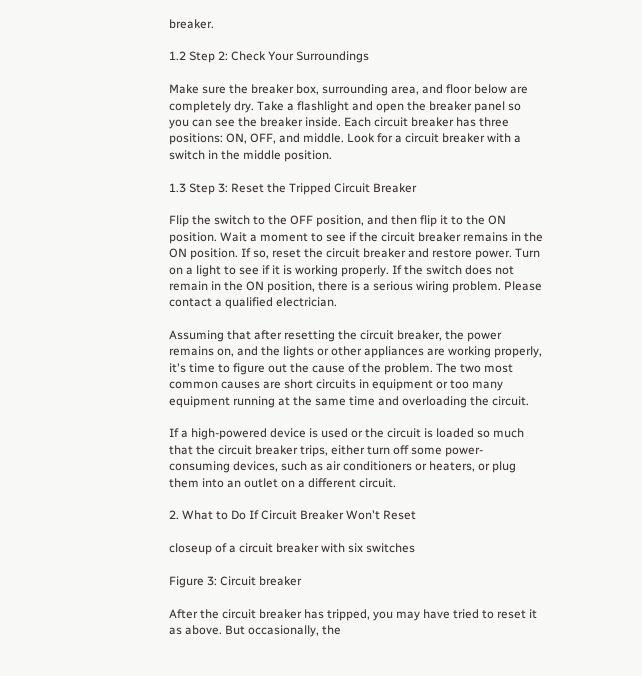breaker.

1.2 Step 2: Check Your Surroundings

Make sure the breaker box, surrounding area, and floor below are completely dry. Take a flashlight and open the breaker panel so you can see the breaker inside. Each circuit breaker has three positions: ON, OFF, and middle. Look for a circuit breaker with a switch in the middle position.

1.3 Step 3: Reset the Tripped Circuit Breaker

Flip the switch to the OFF position, and then flip it to the ON position. Wait a moment to see if the circuit breaker remains in the ON position. If so, reset the circuit breaker and restore power. Turn on a light to see if it is working properly. If the switch does not remain in the ON position, there is a serious wiring problem. Please contact a qualified electrician.

Assuming that after resetting the circuit breaker, the power remains on, and the lights or other appliances are working properly, it's time to figure out the cause of the problem. The two most common causes are short circuits in equipment or too many equipment running at the same time and overloading the circuit.

If a high-powered device is used or the circuit is loaded so much that the circuit breaker trips, either turn off some power-consuming devices, such as air conditioners or heaters, or plug them into an outlet on a different circuit.

2. What to Do If Circuit Breaker Won't Reset

closeup of a circuit breaker with six switches

Figure 3: Circuit breaker

After the circuit breaker has tripped, you may have tried to reset it as above. But occasionally, the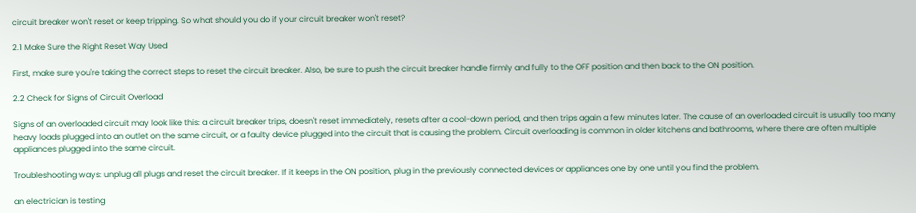circuit breaker won't reset or keep tripping. So what should you do if your circuit breaker won't reset?

2.1 Make Sure the Right Reset Way Used

First, make sure you're taking the correct steps to reset the circuit breaker. Also, be sure to push the circuit breaker handle firmly and fully to the OFF position and then back to the ON position.

2.2 Check for Signs of Circuit Overload

Signs of an overloaded circuit may look like this: a circuit breaker trips, doesn't reset immediately, resets after a cool-down period, and then trips again a few minutes later. The cause of an overloaded circuit is usually too many heavy loads plugged into an outlet on the same circuit, or a faulty device plugged into the circuit that is causing the problem. Circuit overloading is common in older kitchens and bathrooms, where there are often multiple appliances plugged into the same circuit.

Troubleshooting ways: unplug all plugs and reset the circuit breaker. If it keeps in the ON position, plug in the previously connected devices or appliances one by one until you find the problem.

an electrician is testing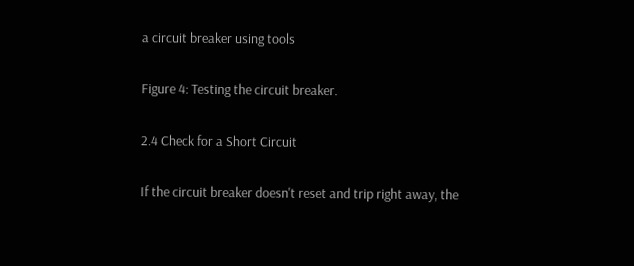a circuit breaker using tools

Figure 4: Testing the circuit breaker.

2.4 Check for a Short Circuit

If the circuit breaker doesn't reset and trip right away, the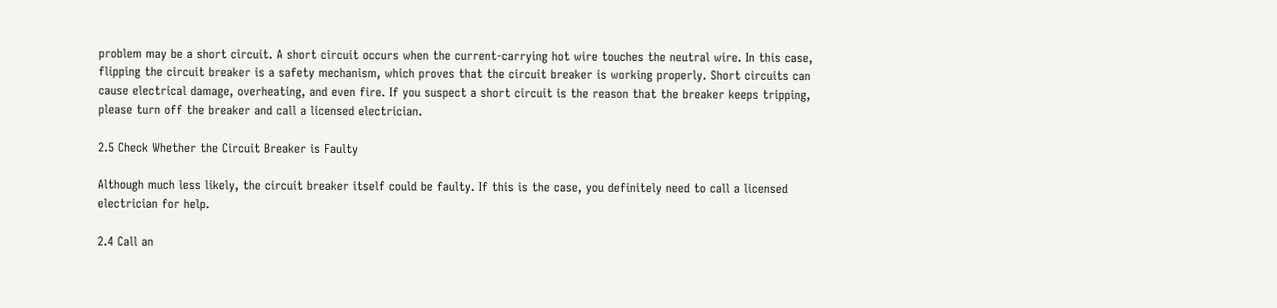problem may be a short circuit. A short circuit occurs when the current-carrying hot wire touches the neutral wire. In this case, flipping the circuit breaker is a safety mechanism, which proves that the circuit breaker is working properly. Short circuits can cause electrical damage, overheating, and even fire. If you suspect a short circuit is the reason that the breaker keeps tripping, please turn off the breaker and call a licensed electrician.

2.5 Check Whether the Circuit Breaker is Faulty

Although much less likely, the circuit breaker itself could be faulty. If this is the case, you definitely need to call a licensed electrician for help.

2.4 Call an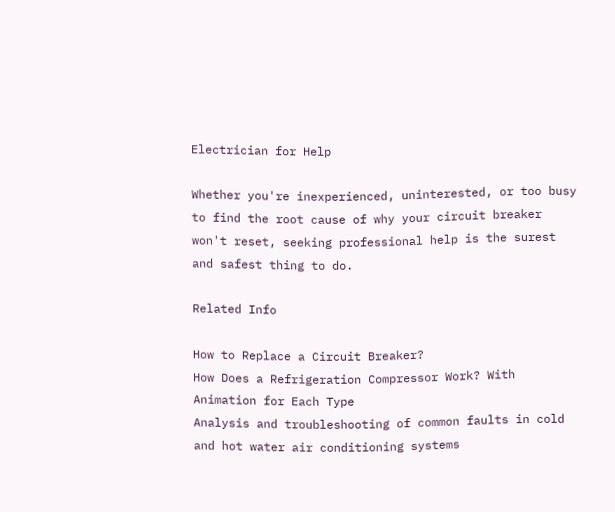Electrician for Help

Whether you're inexperienced, uninterested, or too busy to find the root cause of why your circuit breaker won't reset, seeking professional help is the surest and safest thing to do.

Related Info

How to Replace a Circuit Breaker?
How Does a Refrigeration Compressor Work? With Animation for Each Type
Analysis and troubleshooting of common faults in cold and hot water air conditioning systems